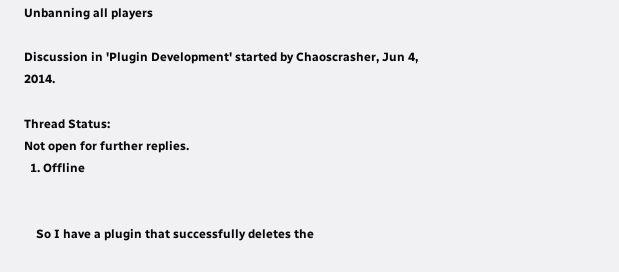Unbanning all players

Discussion in 'Plugin Development' started by Chaoscrasher, Jun 4, 2014.

Thread Status:
Not open for further replies.
  1. Offline


    So I have a plugin that successfully deletes the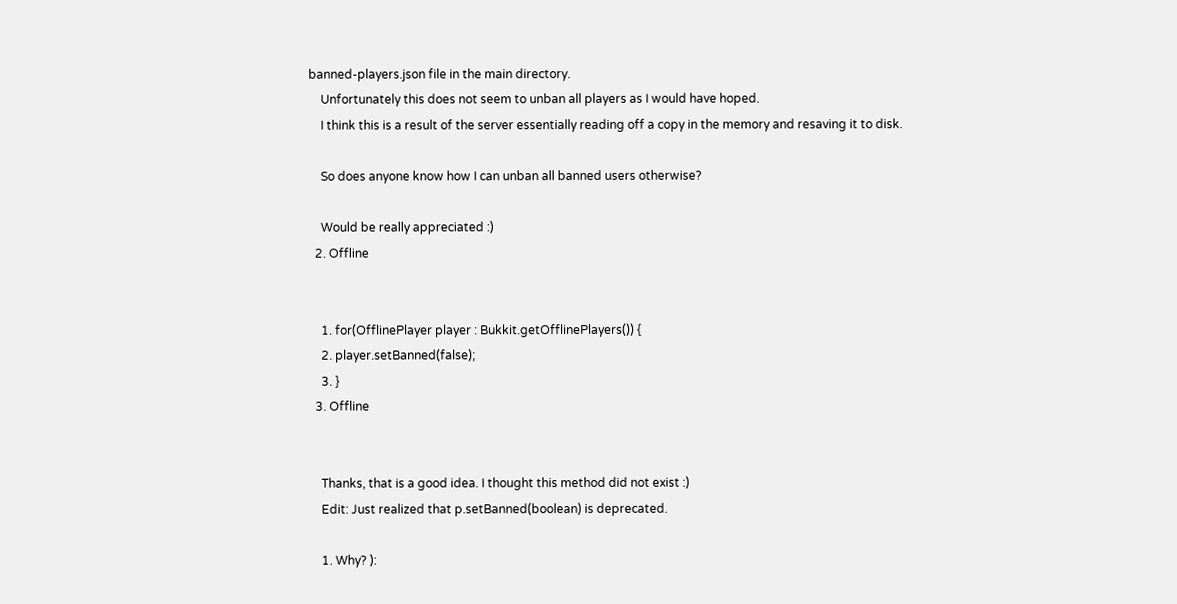banned-players.json file in the main directory.
    Unfortunately this does not seem to unban all players as I would have hoped.
    I think this is a result of the server essentially reading off a copy in the memory and resaving it to disk.

    So does anyone know how I can unban all banned users otherwise?

    Would be really appreciated :)
  2. Offline


    1. for(OfflinePlayer player : Bukkit.getOfflinePlayers()) {
    2. player.setBanned(false);
    3. }
  3. Offline


    Thanks, that is a good idea. I thought this method did not exist :)
    Edit: Just realized that p.setBanned(boolean) is deprecated.

    1. Why? ):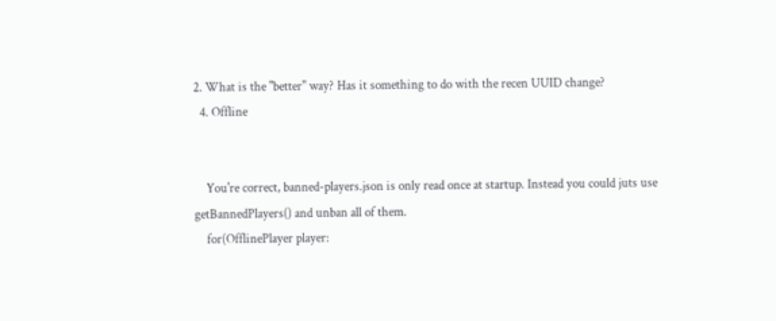2. What is the "better" way? Has it something to do with the recen UUID change?
  4. Offline


    You're correct, banned-players.json is only read once at startup. Instead you could juts use getBannedPlayers() and unban all of them.
    for(OfflinePlayer player: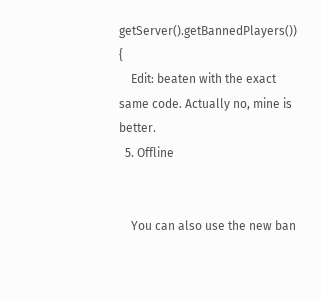getServer().getBannedPlayers()) {
    Edit: beaten with the exact same code. Actually no, mine is better.
  5. Offline


    You can also use the new ban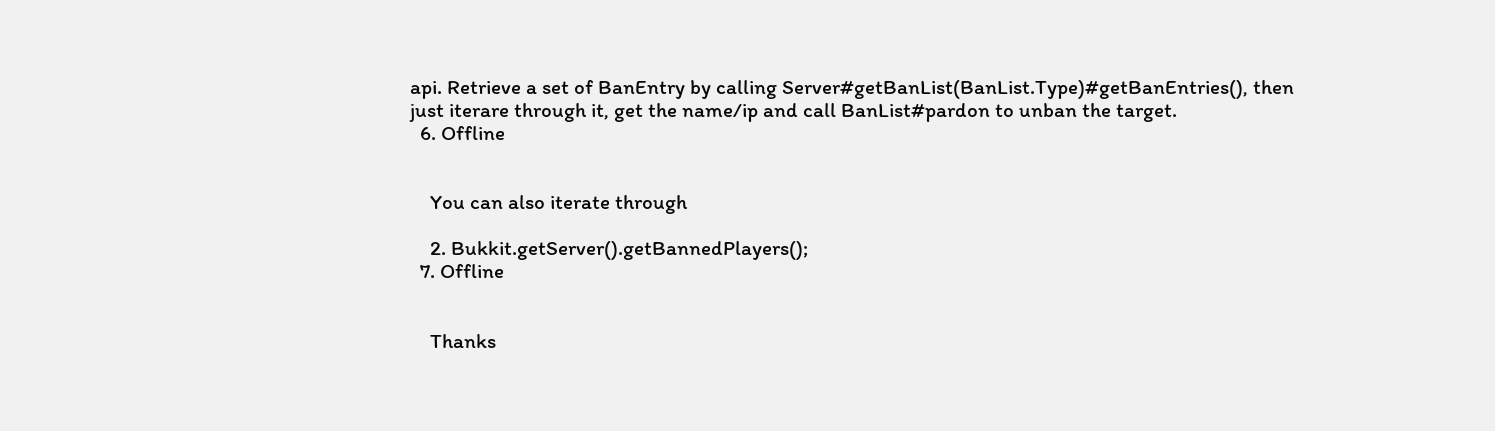api. Retrieve a set of BanEntry by calling Server#getBanList(BanList.Type)#getBanEntries(), then just iterare through it, get the name/ip and call BanList#pardon to unban the target.
  6. Offline


    You can also iterate through

    2. Bukkit.getServer().getBannedPlayers();
  7. Offline


    Thanks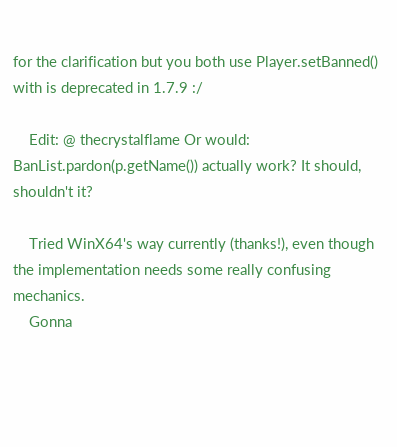for the clarification but you both use Player.setBanned() with is deprecated in 1.7.9 :/

    Edit: @ thecrystalflame Or would: BanList.pardon(p.getName()) actually work? It should, shouldn't it?

    Tried WinX64's way currently (thanks!), even though the implementation needs some really confusing mechanics.
    Gonna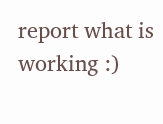report what is working :)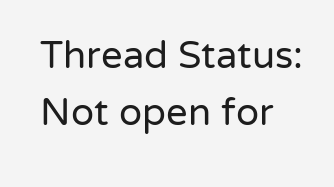Thread Status:
Not open for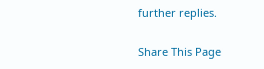further replies.

Share This Page